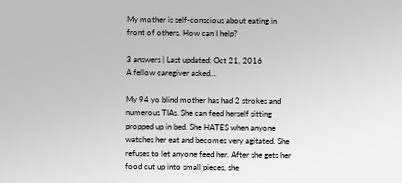My mother is self-conscious about eating in front of others. How can I help?

3 answers | Last updated: Oct 21, 2016
A fellow caregiver asked...

My 94 yo blind mother has had 2 strokes and numerous TIAs. She can feed herself sitting propped up in bed. She HATES when anyone watches her eat and becomes very agitated. She refuses to let anyone feed her. After she gets her food cut up into small pieces, she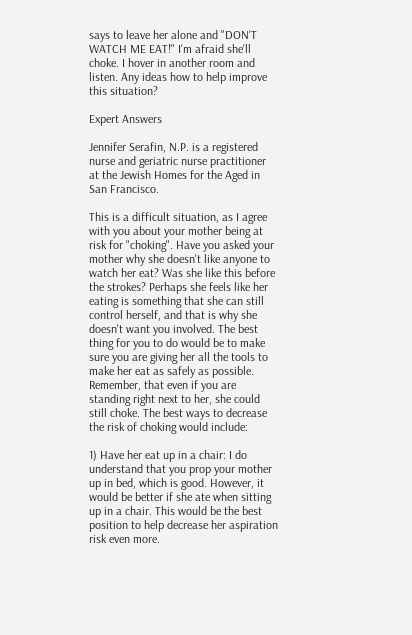says to leave her alone and "DON'T WATCH ME EAT!" I'm afraid she'll choke. I hover in another room and listen. Any ideas how to help improve this situation?

Expert Answers

Jennifer Serafin, N.P. is a registered nurse and geriatric nurse practitioner at the Jewish Homes for the Aged in San Francisco.

This is a difficult situation, as I agree with you about your mother being at risk for "choking". Have you asked your mother why she doesn't like anyone to watch her eat? Was she like this before the strokes? Perhaps she feels like her eating is something that she can still control herself, and that is why she doesn't want you involved. The best thing for you to do would be to make sure you are giving her all the tools to make her eat as safely as possible. Remember, that even if you are standing right next to her, she could still choke. The best ways to decrease the risk of choking would include:

1) Have her eat up in a chair: I do understand that you prop your mother up in bed, which is good. However, it would be better if she ate when sitting up in a chair. This would be the best position to help decrease her aspiration risk even more.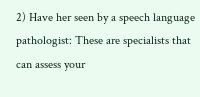2) Have her seen by a speech language pathologist: These are specialists that can assess your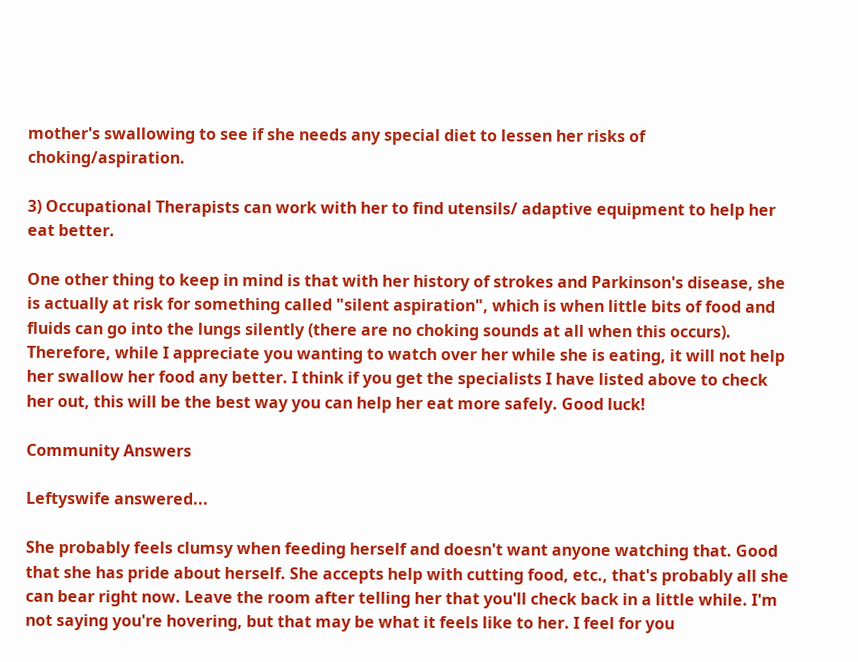mother's swallowing to see if she needs any special diet to lessen her risks of choking/aspiration.

3) Occupational Therapists can work with her to find utensils/ adaptive equipment to help her eat better.

One other thing to keep in mind is that with her history of strokes and Parkinson's disease, she is actually at risk for something called "silent aspiration", which is when little bits of food and fluids can go into the lungs silently (there are no choking sounds at all when this occurs). Therefore, while I appreciate you wanting to watch over her while she is eating, it will not help her swallow her food any better. I think if you get the specialists I have listed above to check her out, this will be the best way you can help her eat more safely. Good luck!

Community Answers

Leftyswife answered...

She probably feels clumsy when feeding herself and doesn't want anyone watching that. Good that she has pride about herself. She accepts help with cutting food, etc., that's probably all she can bear right now. Leave the room after telling her that you'll check back in a little while. I'm not saying you're hovering, but that may be what it feels like to her. I feel for you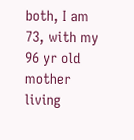both, I am 73, with my 96 yr old mother living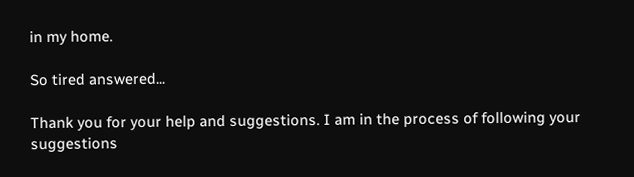in my home.

So tired answered...

Thank you for your help and suggestions. I am in the process of following your suggestions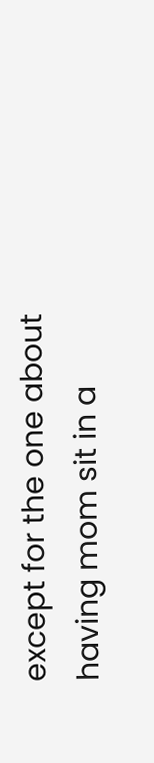except for the one about having mom sit in a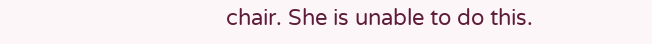chair. She is unable to do this.